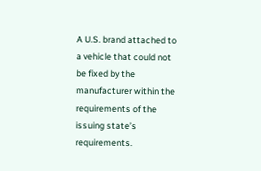A U.S. brand attached to a vehicle that could not be fixed by the manufacturer within the requirements of the issuing state’s requirements.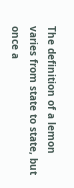The definition of a lemon varies from state to state, but once a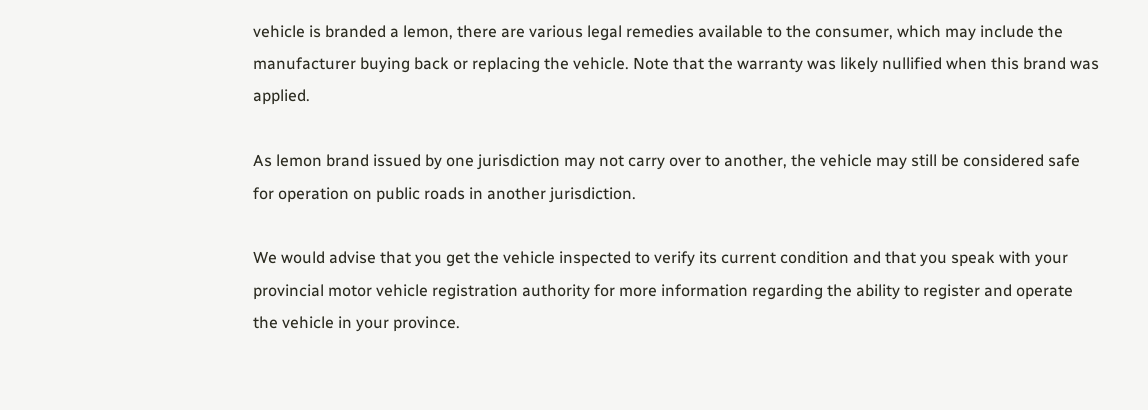vehicle is branded a lemon, there are various legal remedies available to the consumer, which may include the manufacturer buying back or replacing the vehicle. Note that the warranty was likely nullified when this brand was applied.

As lemon brand issued by one jurisdiction may not carry over to another, the vehicle may still be considered safe for operation on public roads in another jurisdiction.

We would advise that you get the vehicle inspected to verify its current condition and that you speak with your provincial motor vehicle registration authority for more information regarding the ability to register and operate the vehicle in your province.